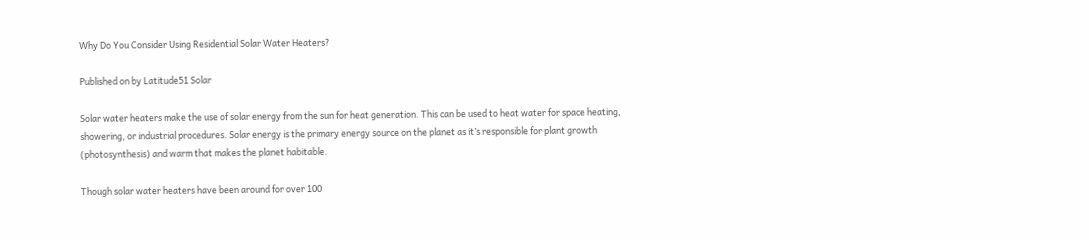Why Do You Consider Using Residential Solar Water Heaters?

Published on by Latitude51 Solar

Solar water heaters make the use of solar energy from the sun for heat generation. This can be used to heat water for space heating, showering, or industrial procedures. Solar energy is the primary energy source on the planet as it’s responsible for plant growth (photosynthesis) and warm that makes the planet habitable.

Though solar water heaters have been around for over 100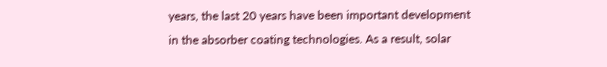years, the last 20 years have been important development in the absorber coating technologies. As a result, solar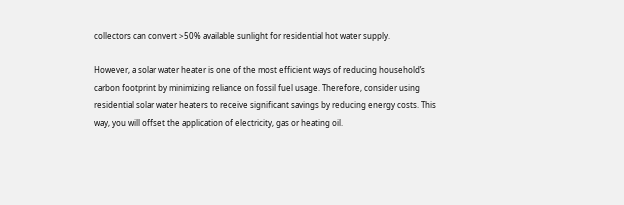collectors can convert >50% available sunlight for residential hot water supply.

However, a solar water heater is one of the most efficient ways of reducing household’s carbon footprint by minimizing reliance on fossil fuel usage. Therefore, consider using residential solar water heaters to receive significant savings by reducing energy costs. This way, you will offset the application of electricity, gas or heating oil.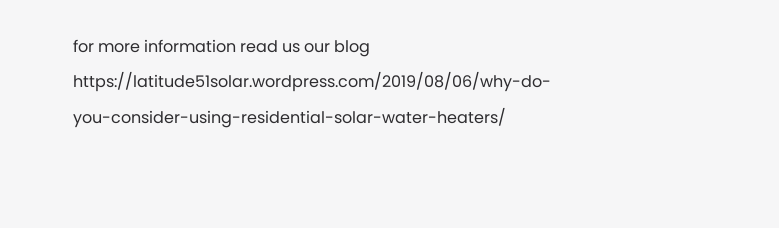for more information read us our blog https://latitude51solar.wordpress.com/2019/08/06/why-do-you-consider-using-residential-solar-water-heaters/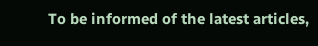To be informed of the latest articles,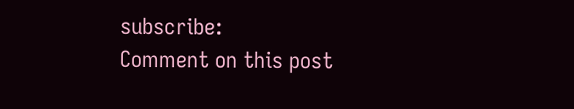subscribe:
Comment on this post